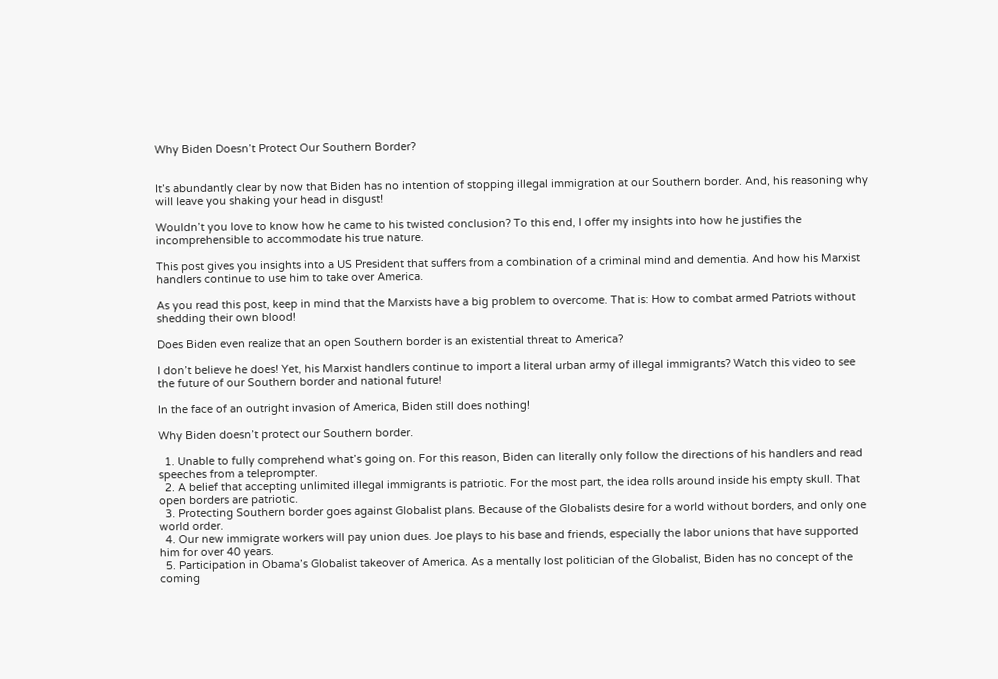Why Biden Doesn’t Protect Our Southern Border?


It’s abundantly clear by now that Biden has no intention of stopping illegal immigration at our Southern border. And, his reasoning why will leave you shaking your head in disgust!

Wouldn’t you love to know how he came to his twisted conclusion? To this end, I offer my insights into how he justifies the incomprehensible to accommodate his true nature.

This post gives you insights into a US President that suffers from a combination of a criminal mind and dementia. And how his Marxist handlers continue to use him to take over America.

As you read this post, keep in mind that the Marxists have a big problem to overcome. That is: How to combat armed Patriots without shedding their own blood!

Does Biden even realize that an open Southern border is an existential threat to America?

I don’t believe he does! Yet, his Marxist handlers continue to import a literal urban army of illegal immigrants? Watch this video to see the future of our Southern border and national future!

In the face of an outright invasion of America, Biden still does nothing!

Why Biden doesn’t protect our Southern border.

  1. Unable to fully comprehend what’s going on. For this reason, Biden can literally only follow the directions of his handlers and read speeches from a teleprompter.
  2. A belief that accepting unlimited illegal immigrants is patriotic. For the most part, the idea rolls around inside his empty skull. That open borders are patriotic.
  3. Protecting Southern border goes against Globalist plans. Because of the Globalists desire for a world without borders, and only one world order.
  4. Our new immigrate workers will pay union dues. Joe plays to his base and friends, especially the labor unions that have supported him for over 40 years.
  5. Participation in Obama’s Globalist takeover of America. As a mentally lost politician of the Globalist, Biden has no concept of the coming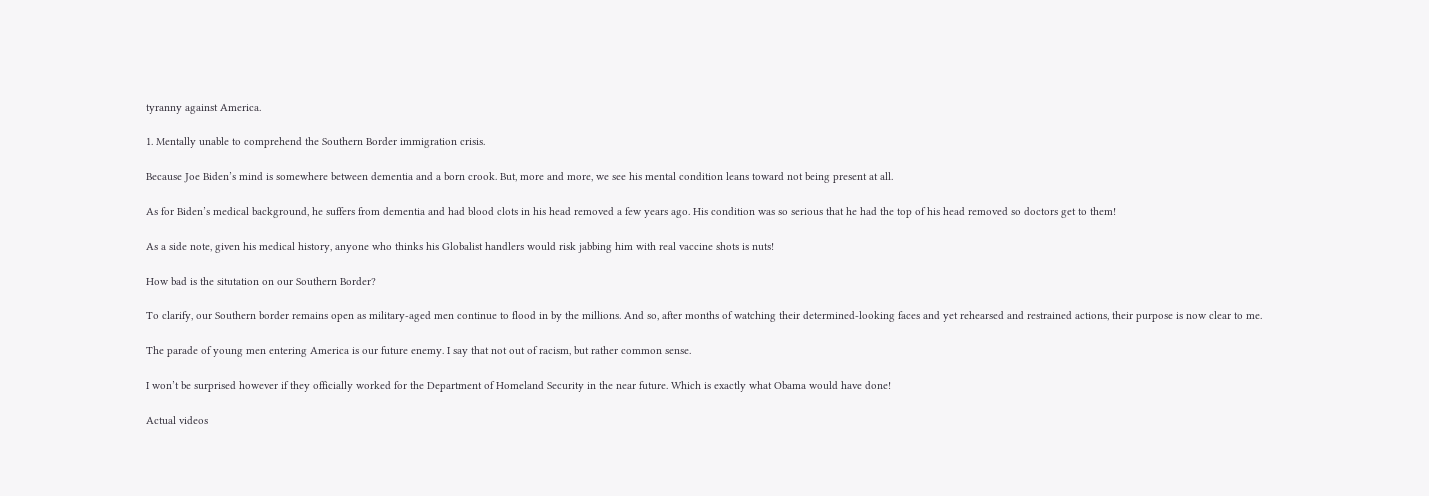tyranny against America.

1. Mentally unable to comprehend the Southern Border immigration crisis.

Because Joe Biden’s mind is somewhere between dementia and a born crook. But, more and more, we see his mental condition leans toward not being present at all.

As for Biden’s medical background, he suffers from dementia and had blood clots in his head removed a few years ago. His condition was so serious that he had the top of his head removed so doctors get to them!

As a side note, given his medical history, anyone who thinks his Globalist handlers would risk jabbing him with real vaccine shots is nuts!

How bad is the situtation on our Southern Border?

To clarify, our Southern border remains open as military-aged men continue to flood in by the millions. And so, after months of watching their determined-looking faces and yet rehearsed and restrained actions, their purpose is now clear to me.

The parade of young men entering America is our future enemy. I say that not out of racism, but rather common sense.

I won’t be surprised however if they officially worked for the Department of Homeland Security in the near future. Which is exactly what Obama would have done!

Actual videos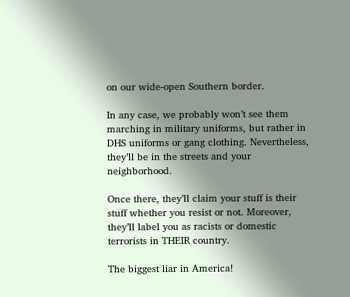on our wide-open Southern border.

In any case, we probably won’t see them marching in military uniforms, but rather in DHS uniforms or gang clothing. Nevertheless, they’ll be in the streets and your neighborhood.

Once there, they’ll claim your stuff is their stuff whether you resist or not. Moreover, they’ll label you as racists or domestic terrorists in THEIR country.

The biggest liar in America!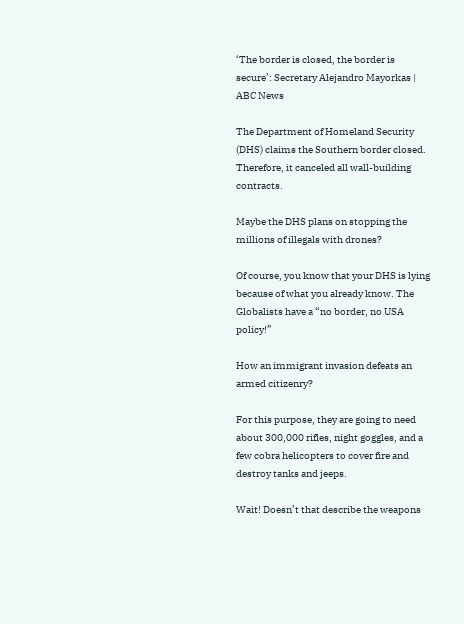‘The border is closed, the border is secure’: Secretary Alejandro Mayorkas | ABC News

The Department of Homeland Security (DHS) claims the Southern border closed. Therefore, it canceled all wall-building contracts.

Maybe the DHS plans on stopping the millions of illegals with drones?

Of course, you know that your DHS is lying because of what you already know. The Globalists have a “no border, no USA policy!”

How an immigrant invasion defeats an armed citizenry?

For this purpose, they are going to need about 300,000 rifles, night goggles, and a few cobra helicopters to cover fire and destroy tanks and jeeps.

Wait! Doesn’t that describe the weapons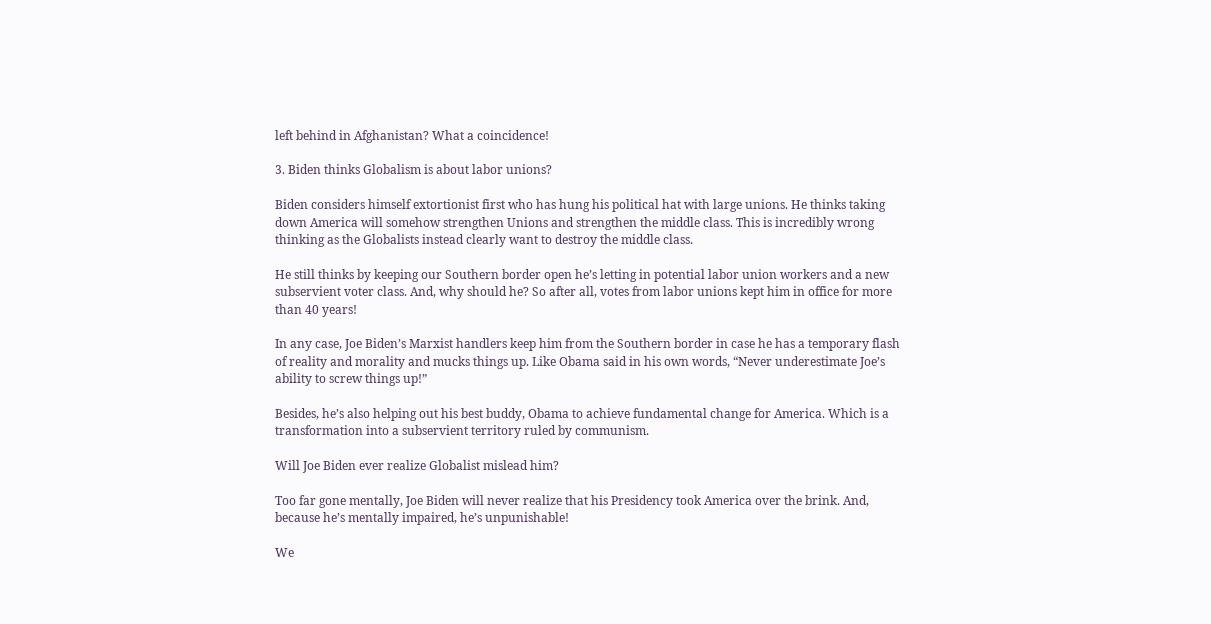left behind in Afghanistan? What a coincidence!

3. Biden thinks Globalism is about labor unions?

Biden considers himself extortionist first who has hung his political hat with large unions. He thinks taking down America will somehow strengthen Unions and strengthen the middle class. This is incredibly wrong thinking as the Globalists instead clearly want to destroy the middle class.

He still thinks by keeping our Southern border open he’s letting in potential labor union workers and a new subservient voter class. And, why should he? So after all, votes from labor unions kept him in office for more than 40 years!

In any case, Joe Biden’s Marxist handlers keep him from the Southern border in case he has a temporary flash of reality and morality and mucks things up. Like Obama said in his own words, “Never underestimate Joe’s ability to screw things up!”

Besides, he’s also helping out his best buddy, Obama to achieve fundamental change for America. Which is a transformation into a subservient territory ruled by communism.

Will Joe Biden ever realize Globalist mislead him?

Too far gone mentally, Joe Biden will never realize that his Presidency took America over the brink. And, because he’s mentally impaired, he’s unpunishable!

We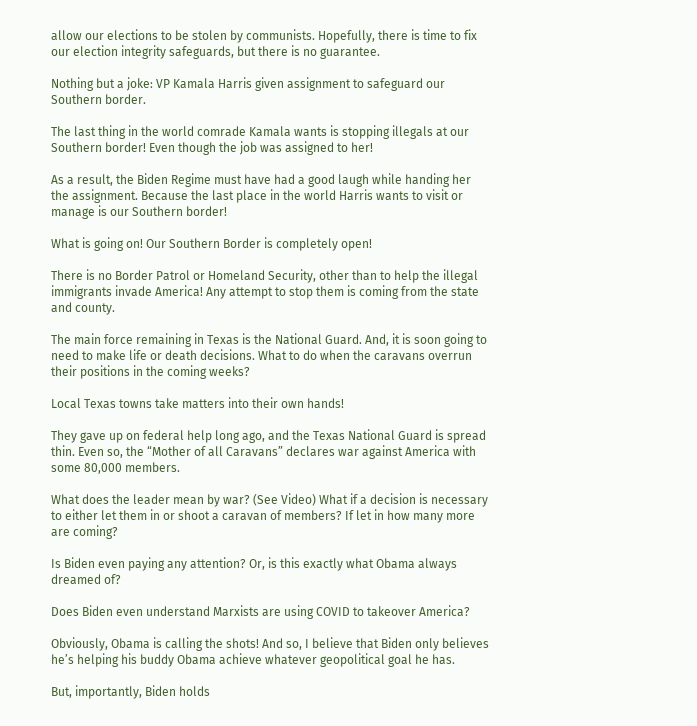allow our elections to be stolen by communists. Hopefully, there is time to fix our election integrity safeguards, but there is no guarantee.

Nothing but a joke: VP Kamala Harris given assignment to safeguard our Southern border.

The last thing in the world comrade Kamala wants is stopping illegals at our Southern border! Even though the job was assigned to her!

As a result, the Biden Regime must have had a good laugh while handing her the assignment. Because the last place in the world Harris wants to visit or manage is our Southern border!

What is going on! Our Southern Border is completely open!

There is no Border Patrol or Homeland Security, other than to help the illegal immigrants invade America! Any attempt to stop them is coming from the state and county.

The main force remaining in Texas is the National Guard. And, it is soon going to need to make life or death decisions. What to do when the caravans overrun their positions in the coming weeks?

Local Texas towns take matters into their own hands!

They gave up on federal help long ago, and the Texas National Guard is spread thin. Even so, the “Mother of all Caravans” declares war against America with some 80,000 members.

What does the leader mean by war? (See Video) What if a decision is necessary to either let them in or shoot a caravan of members? If let in how many more are coming?

Is Biden even paying any attention? Or, is this exactly what Obama always dreamed of?

Does Biden even understand Marxists are using COVID to takeover America?

Obviously, Obama is calling the shots! And so, I believe that Biden only believes he’s helping his buddy Obama achieve whatever geopolitical goal he has.

But, importantly, Biden holds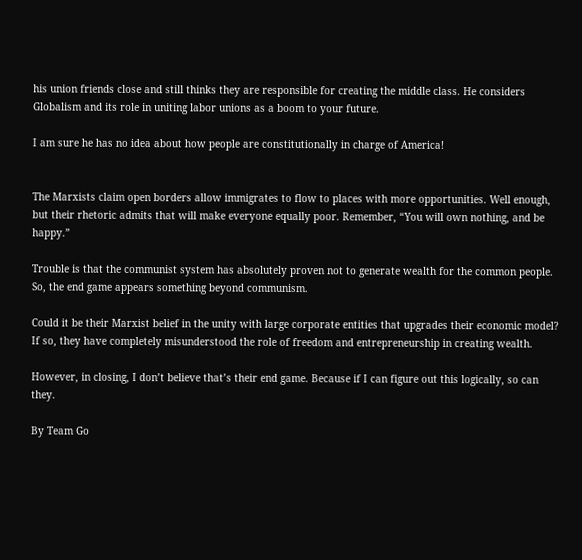his union friends close and still thinks they are responsible for creating the middle class. He considers Globalism and its role in uniting labor unions as a boom to your future.

I am sure he has no idea about how people are constitutionally in charge of America!


The Marxists claim open borders allow immigrates to flow to places with more opportunities. Well enough, but their rhetoric admits that will make everyone equally poor. Remember, “You will own nothing, and be happy.”

Trouble is that the communist system has absolutely proven not to generate wealth for the common people. So, the end game appears something beyond communism.

Could it be their Marxist belief in the unity with large corporate entities that upgrades their economic model? If so, they have completely misunderstood the role of freedom and entrepreneurship in creating wealth.

However, in closing, I don’t believe that’s their end game. Because if I can figure out this logically, so can they.

By Team Go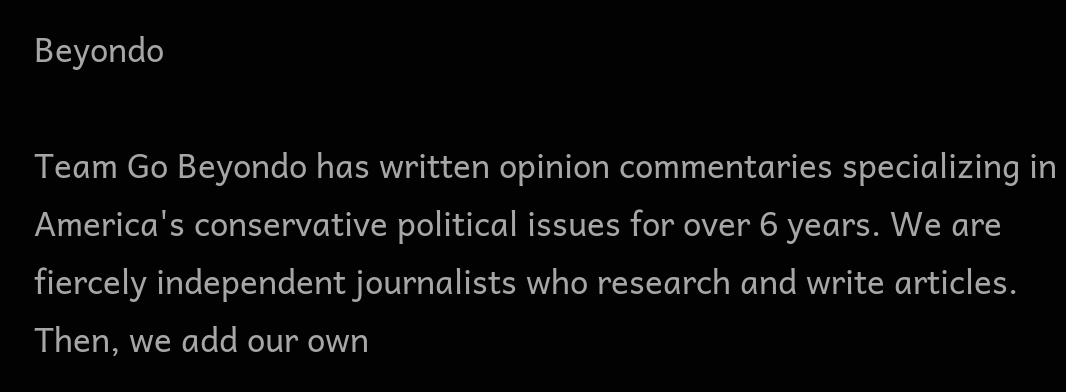Beyondo

Team Go Beyondo has written opinion commentaries specializing in America's conservative political issues for over 6 years. We are fiercely independent journalists who research and write articles. Then, we add our own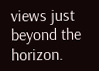views just beyond the horizon.